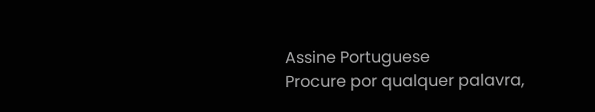Assine Portuguese
Procure por qualquer palavra,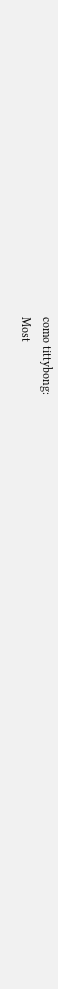como tittybong:
Most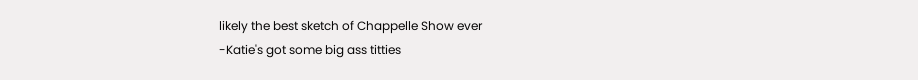likely the best sketch of Chappelle Show ever
-Katie's got some big ass titties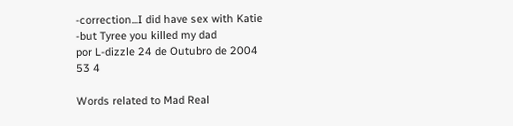-correction...I did have sex with Katie
-but Tyree you killed my dad
por L-dizzle 24 de Outubro de 2004
53 4

Words related to Mad Real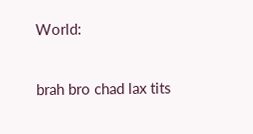World:

brah bro chad lax tits